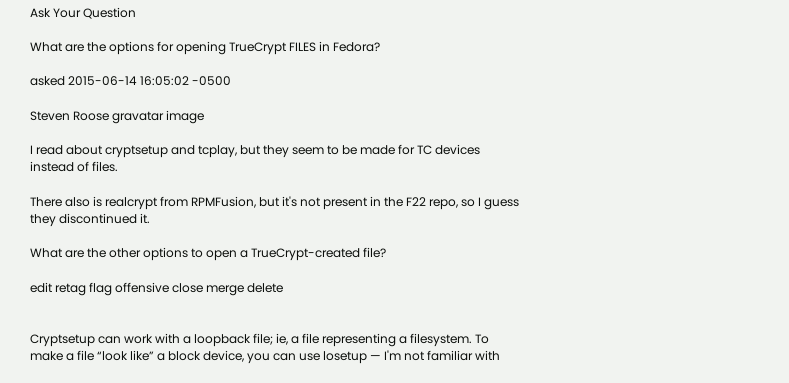Ask Your Question

What are the options for opening TrueCrypt FILES in Fedora?

asked 2015-06-14 16:05:02 -0500

Steven Roose gravatar image

I read about cryptsetup and tcplay, but they seem to be made for TC devices instead of files.

There also is realcrypt from RPMFusion, but it's not present in the F22 repo, so I guess they discontinued it.

What are the other options to open a TrueCrypt-created file?

edit retag flag offensive close merge delete


Cryptsetup can work with a loopback file; ie, a file representing a filesystem. To make a file “look like” a block device, you can use losetup — I'm not familiar with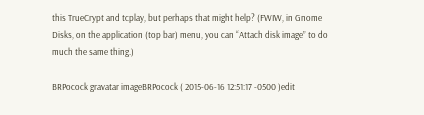this TrueCrypt and tcplay, but perhaps that might help? (FWIW, in Gnome Disks, on the application (top bar) menu, you can “Attach disk image” to do much the same thing.)

BRPocock gravatar imageBRPocock ( 2015-06-16 12:51:17 -0500 )edit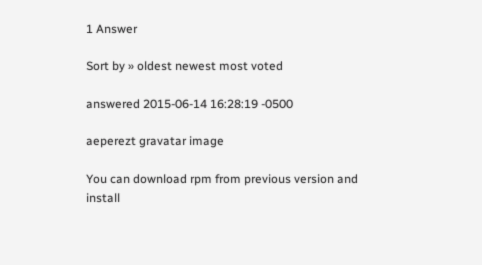1 Answer

Sort by » oldest newest most voted

answered 2015-06-14 16:28:19 -0500

aeperezt gravatar image

You can download rpm from previous version and install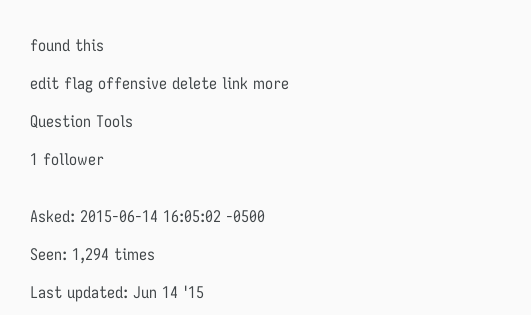found this

edit flag offensive delete link more

Question Tools

1 follower


Asked: 2015-06-14 16:05:02 -0500

Seen: 1,294 times

Last updated: Jun 14 '15